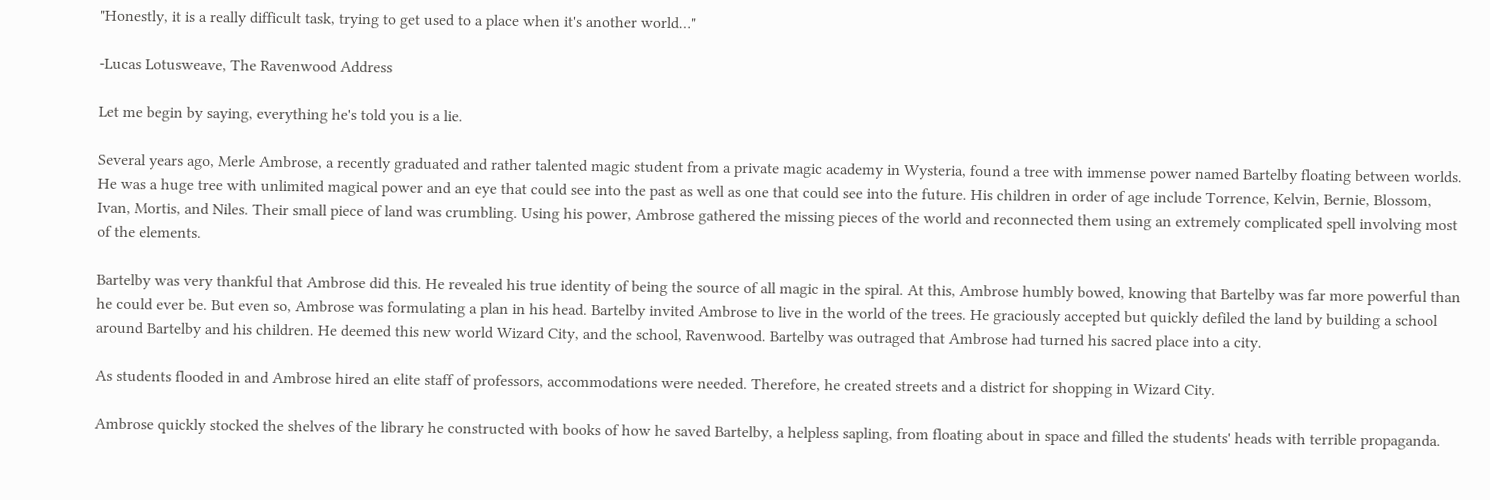"Honestly, it is a really difficult task, trying to get used to a place when it's another world…"

-Lucas Lotusweave, The Ravenwood Address

Let me begin by saying, everything he's told you is a lie.

Several years ago, Merle Ambrose, a recently graduated and rather talented magic student from a private magic academy in Wysteria, found a tree with immense power named Bartelby floating between worlds. He was a huge tree with unlimited magical power and an eye that could see into the past as well as one that could see into the future. His children in order of age include Torrence, Kelvin, Bernie, Blossom, Ivan, Mortis, and Niles. Their small piece of land was crumbling. Using his power, Ambrose gathered the missing pieces of the world and reconnected them using an extremely complicated spell involving most of the elements.

Bartelby was very thankful that Ambrose did this. He revealed his true identity of being the source of all magic in the spiral. At this, Ambrose humbly bowed, knowing that Bartelby was far more powerful than he could ever be. But even so, Ambrose was formulating a plan in his head. Bartelby invited Ambrose to live in the world of the trees. He graciously accepted but quickly defiled the land by building a school around Bartelby and his children. He deemed this new world Wizard City, and the school, Ravenwood. Bartelby was outraged that Ambrose had turned his sacred place into a city.

As students flooded in and Ambrose hired an elite staff of professors, accommodations were needed. Therefore, he created streets and a district for shopping in Wizard City.

Ambrose quickly stocked the shelves of the library he constructed with books of how he saved Bartelby, a helpless sapling, from floating about in space and filled the students' heads with terrible propaganda.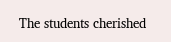The students cherished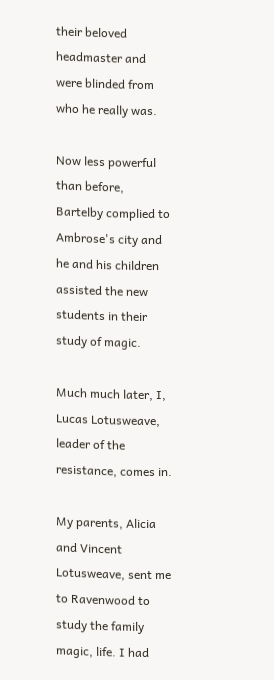their beloved headmaster and were blinded from who he really was.

Now less powerful than before, Bartelby complied to Ambrose's city and he and his children assisted the new students in their study of magic.

Much much later, I, Lucas Lotusweave, leader of the resistance, comes in.

My parents, Alicia and Vincent Lotusweave, sent me to Ravenwood to study the family magic, life. I had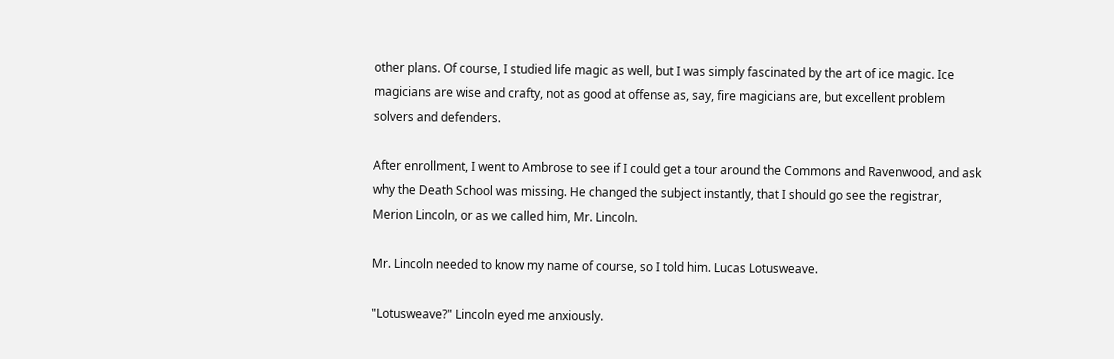other plans. Of course, I studied life magic as well, but I was simply fascinated by the art of ice magic. Ice magicians are wise and crafty, not as good at offense as, say, fire magicians are, but excellent problem solvers and defenders.

After enrollment, I went to Ambrose to see if I could get a tour around the Commons and Ravenwood, and ask why the Death School was missing. He changed the subject instantly, that I should go see the registrar, Merion Lincoln, or as we called him, Mr. Lincoln.

Mr. Lincoln needed to know my name of course, so I told him. Lucas Lotusweave.

"Lotusweave?" Lincoln eyed me anxiously.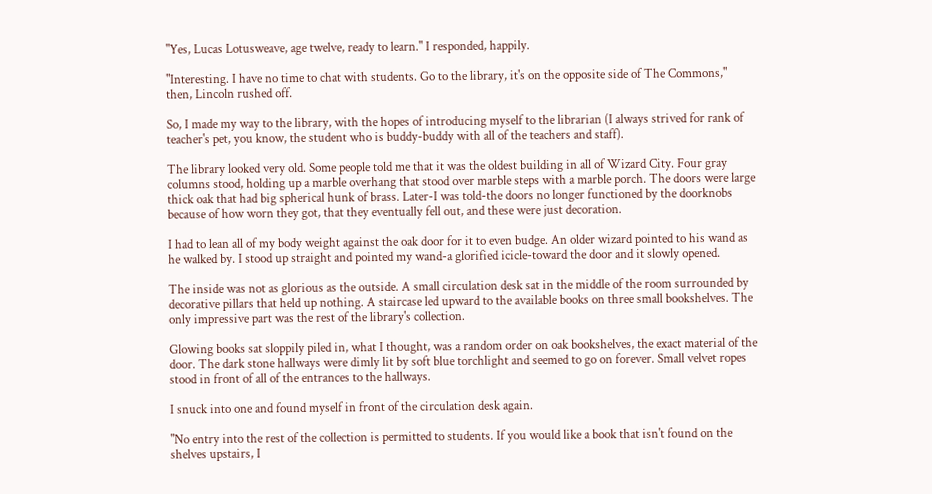"Yes, Lucas Lotusweave, age twelve, ready to learn." I responded, happily.

"Interesting. I have no time to chat with students. Go to the library, it's on the opposite side of The Commons," then, Lincoln rushed off.

So, I made my way to the library, with the hopes of introducing myself to the librarian (I always strived for rank of teacher's pet, you know, the student who is buddy-buddy with all of the teachers and staff).

The library looked very old. Some people told me that it was the oldest building in all of Wizard City. Four gray columns stood, holding up a marble overhang that stood over marble steps with a marble porch. The doors were large thick oak that had big spherical hunk of brass. Later-I was told-the doors no longer functioned by the doorknobs because of how worn they got, that they eventually fell out, and these were just decoration.

I had to lean all of my body weight against the oak door for it to even budge. An older wizard pointed to his wand as he walked by. I stood up straight and pointed my wand-a glorified icicle-toward the door and it slowly opened.

The inside was not as glorious as the outside. A small circulation desk sat in the middle of the room surrounded by decorative pillars that held up nothing. A staircase led upward to the available books on three small bookshelves. The only impressive part was the rest of the library's collection.

Glowing books sat sloppily piled in, what I thought, was a random order on oak bookshelves, the exact material of the door. The dark stone hallways were dimly lit by soft blue torchlight and seemed to go on forever. Small velvet ropes stood in front of all of the entrances to the hallways.

I snuck into one and found myself in front of the circulation desk again.

"No entry into the rest of the collection is permitted to students. If you would like a book that isn't found on the shelves upstairs, I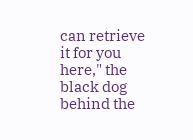can retrieve it for you here," the black dog behind the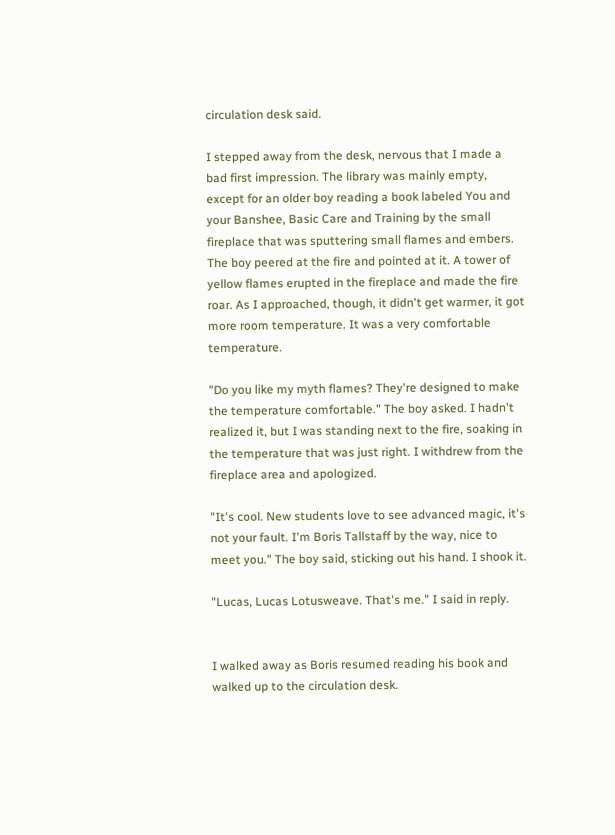circulation desk said.

I stepped away from the desk, nervous that I made a bad first impression. The library was mainly empty, except for an older boy reading a book labeled You and your Banshee, Basic Care and Training by the small fireplace that was sputtering small flames and embers. The boy peered at the fire and pointed at it. A tower of yellow flames erupted in the fireplace and made the fire roar. As I approached, though, it didn't get warmer, it got more room temperature. It was a very comfortable temperature.

"Do you like my myth flames? They're designed to make the temperature comfortable." The boy asked. I hadn't realized it, but I was standing next to the fire, soaking in the temperature that was just right. I withdrew from the fireplace area and apologized.

"It's cool. New students love to see advanced magic, it's not your fault. I'm Boris Tallstaff by the way, nice to meet you." The boy said, sticking out his hand. I shook it.

"Lucas, Lucas Lotusweave. That's me." I said in reply.


I walked away as Boris resumed reading his book and walked up to the circulation desk.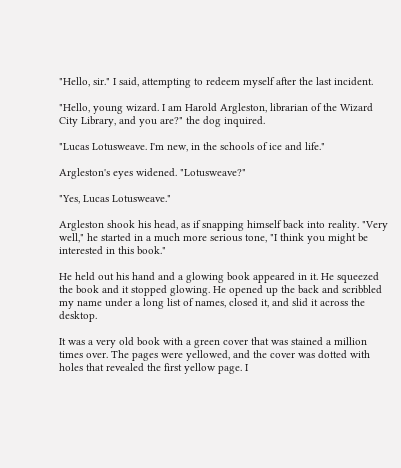"Hello, sir." I said, attempting to redeem myself after the last incident.

"Hello, young wizard. I am Harold Argleston, librarian of the Wizard City Library, and you are?" the dog inquired.

"Lucas Lotusweave. I'm new, in the schools of ice and life."

Argleston's eyes widened. "Lotusweave?"

"Yes, Lucas Lotusweave."

Argleston shook his head, as if snapping himself back into reality. "Very well," he started in a much more serious tone, "I think you might be interested in this book."

He held out his hand and a glowing book appeared in it. He squeezed the book and it stopped glowing. He opened up the back and scribbled my name under a long list of names, closed it, and slid it across the desktop.

It was a very old book with a green cover that was stained a million times over. The pages were yellowed, and the cover was dotted with holes that revealed the first yellow page. I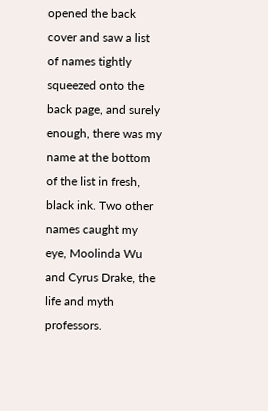opened the back cover and saw a list of names tightly squeezed onto the back page, and surely enough, there was my name at the bottom of the list in fresh, black ink. Two other names caught my eye, Moolinda Wu and Cyrus Drake, the life and myth professors.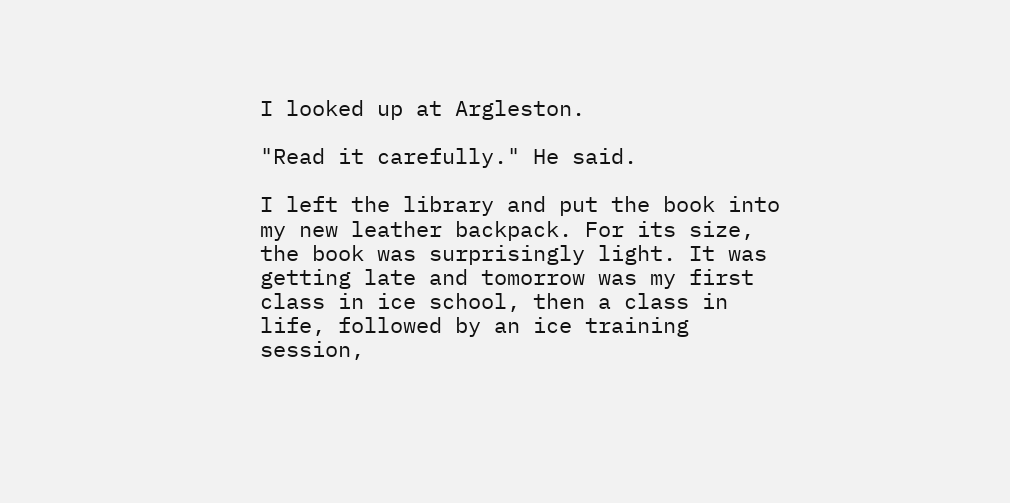I looked up at Argleston.

"Read it carefully." He said.

I left the library and put the book into my new leather backpack. For its size, the book was surprisingly light. It was getting late and tomorrow was my first class in ice school, then a class in life, followed by an ice training session,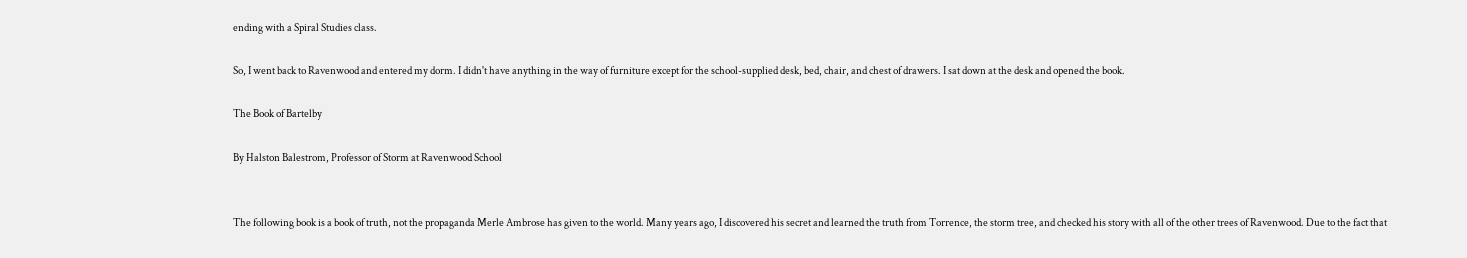ending with a Spiral Studies class.

So, I went back to Ravenwood and entered my dorm. I didn't have anything in the way of furniture except for the school-supplied desk, bed, chair, and chest of drawers. I sat down at the desk and opened the book.

The Book of Bartelby

By Halston Balestrom, Professor of Storm at Ravenwood School


The following book is a book of truth, not the propaganda Merle Ambrose has given to the world. Many years ago, I discovered his secret and learned the truth from Torrence, the storm tree, and checked his story with all of the other trees of Ravenwood. Due to the fact that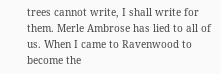trees cannot write, I shall write for them. Merle Ambrose has lied to all of us. When I came to Ravenwood to become the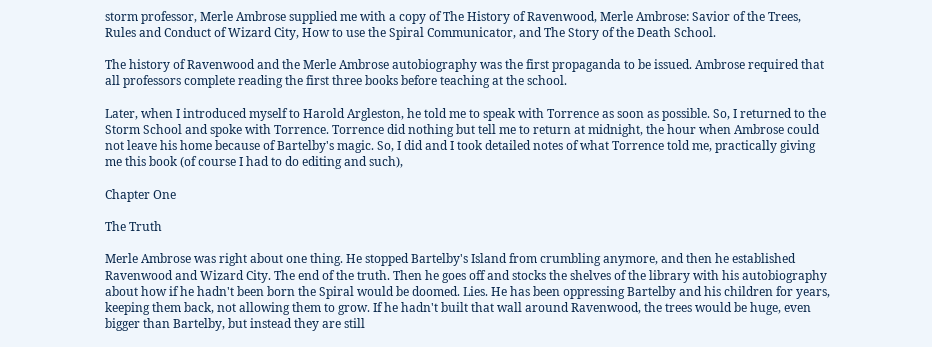storm professor, Merle Ambrose supplied me with a copy of The History of Ravenwood, Merle Ambrose: Savior of the Trees, Rules and Conduct of Wizard City, How to use the Spiral Communicator, and The Story of the Death School.

The history of Ravenwood and the Merle Ambrose autobiography was the first propaganda to be issued. Ambrose required that all professors complete reading the first three books before teaching at the school.

Later, when I introduced myself to Harold Argleston, he told me to speak with Torrence as soon as possible. So, I returned to the Storm School and spoke with Torrence. Torrence did nothing but tell me to return at midnight, the hour when Ambrose could not leave his home because of Bartelby's magic. So, I did and I took detailed notes of what Torrence told me, practically giving me this book (of course I had to do editing and such),

Chapter One

The Truth

Merle Ambrose was right about one thing. He stopped Bartelby's Island from crumbling anymore, and then he established Ravenwood and Wizard City. The end of the truth. Then he goes off and stocks the shelves of the library with his autobiography about how if he hadn't been born the Spiral would be doomed. Lies. He has been oppressing Bartelby and his children for years, keeping them back, not allowing them to grow. If he hadn't built that wall around Ravenwood, the trees would be huge, even bigger than Bartelby, but instead they are still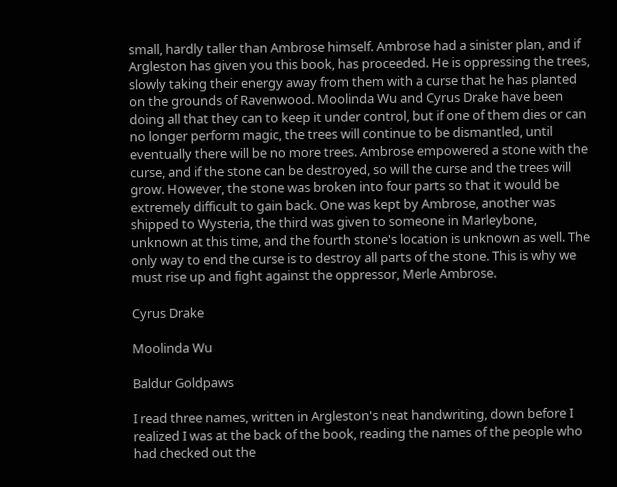small, hardly taller than Ambrose himself. Ambrose had a sinister plan, and if Argleston has given you this book, has proceeded. He is oppressing the trees, slowly taking their energy away from them with a curse that he has planted on the grounds of Ravenwood. Moolinda Wu and Cyrus Drake have been doing all that they can to keep it under control, but if one of them dies or can no longer perform magic, the trees will continue to be dismantled, until eventually there will be no more trees. Ambrose empowered a stone with the curse, and if the stone can be destroyed, so will the curse and the trees will grow. However, the stone was broken into four parts so that it would be extremely difficult to gain back. One was kept by Ambrose, another was shipped to Wysteria, the third was given to someone in Marleybone, unknown at this time, and the fourth stone's location is unknown as well. The only way to end the curse is to destroy all parts of the stone. This is why we must rise up and fight against the oppressor, Merle Ambrose.

Cyrus Drake

Moolinda Wu

Baldur Goldpaws

I read three names, written in Argleston's neat handwriting, down before I realized I was at the back of the book, reading the names of the people who had checked out the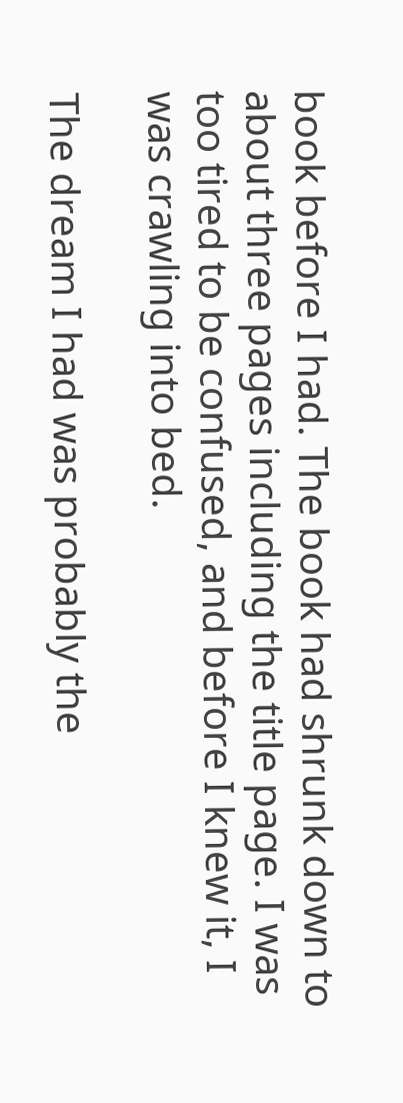book before I had. The book had shrunk down to about three pages including the title page. I was too tired to be confused, and before I knew it, I was crawling into bed.

The dream I had was probably the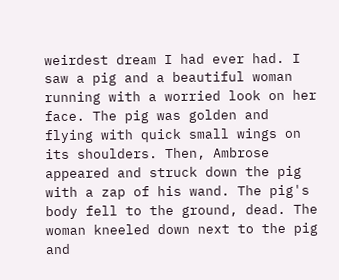weirdest dream I had ever had. I saw a pig and a beautiful woman running with a worried look on her face. The pig was golden and flying with quick small wings on its shoulders. Then, Ambrose appeared and struck down the pig with a zap of his wand. The pig's body fell to the ground, dead. The woman kneeled down next to the pig and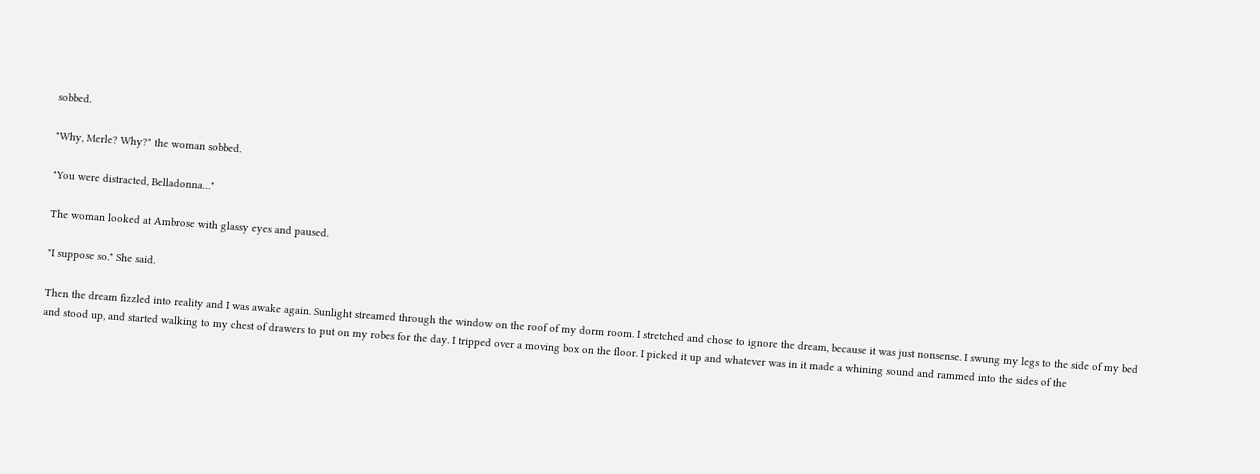sobbed.

"Why, Merle? Why?" the woman sobbed.

"You were distracted, Belladonna…"

The woman looked at Ambrose with glassy eyes and paused.

"I suppose so." She said.

Then the dream fizzled into reality and I was awake again. Sunlight streamed through the window on the roof of my dorm room. I stretched and chose to ignore the dream, because it was just nonsense. I swung my legs to the side of my bed and stood up, and started walking to my chest of drawers to put on my robes for the day. I tripped over a moving box on the floor. I picked it up and whatever was in it made a whining sound and rammed into the sides of the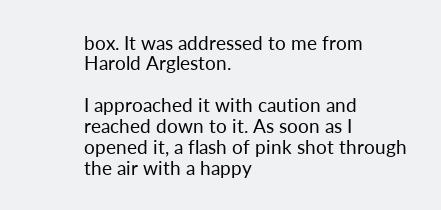box. It was addressed to me from Harold Argleston.

I approached it with caution and reached down to it. As soon as I opened it, a flash of pink shot through the air with a happy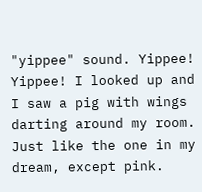"yippee" sound. Yippee! Yippee! I looked up and I saw a pig with wings darting around my room. Just like the one in my dream, except pink.